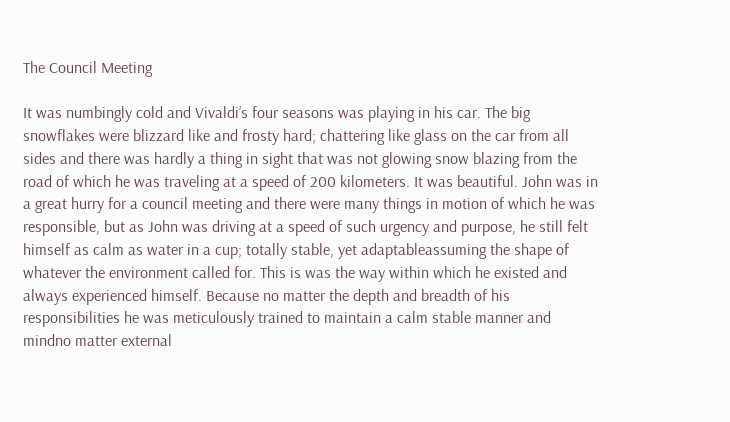The Council Meeting

It was numbingly cold and Vivaldi’s four seasons was playing in his car. The big snowflakes were blizzard like and frosty hard; chattering like glass on the car from all sides and there was hardly a thing in sight that was not glowing snow blazing from the road of which he was traveling at a speed of 200 kilometers. It was beautiful. John was in a great hurry for a council meeting and there were many things in motion of which he was responsible, but as John was driving at a speed of such urgency and purpose, he still felt himself as calm as water in a cup; totally stable, yet adaptableassuming the shape of whatever the environment called for. This is was the way within which he existed and always experienced himself. Because no matter the depth and breadth of his responsibilities he was meticulously trained to maintain a calm stable manner and mindno matter external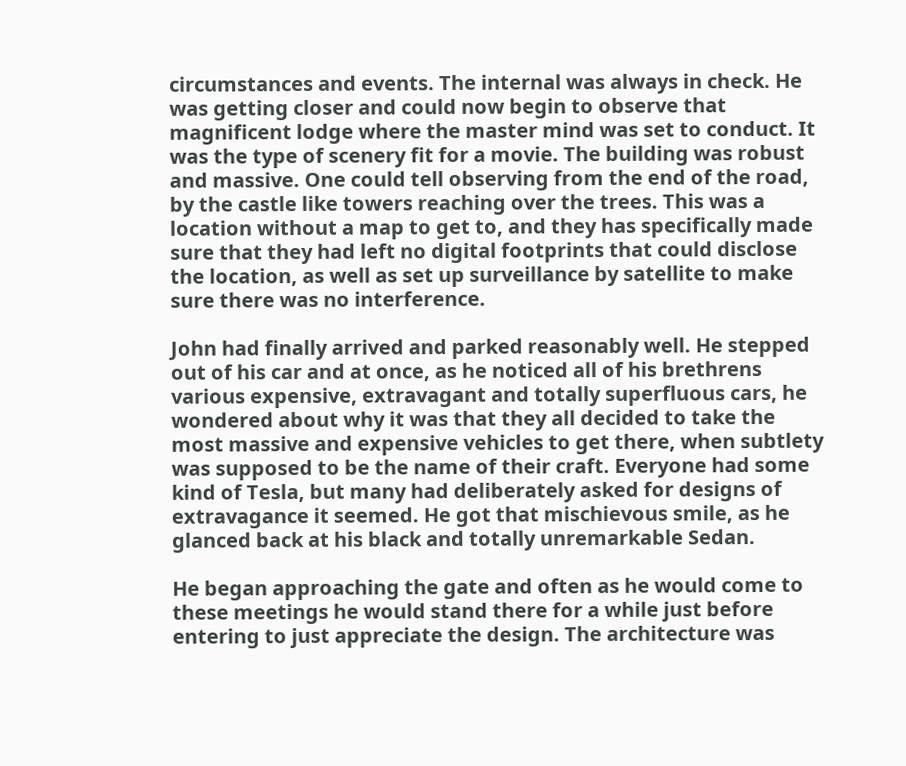circumstances and events. The internal was always in check. He was getting closer and could now begin to observe that magnificent lodge where the master mind was set to conduct. It was the type of scenery fit for a movie. The building was robust and massive. One could tell observing from the end of the road, by the castle like towers reaching over the trees. This was a location without a map to get to, and they has specifically made sure that they had left no digital footprints that could disclose the location, as well as set up surveillance by satellite to make sure there was no interference.

John had finally arrived and parked reasonably well. He stepped out of his car and at once, as he noticed all of his brethrens various expensive, extravagant and totally superfluous cars, he wondered about why it was that they all decided to take the most massive and expensive vehicles to get there, when subtlety was supposed to be the name of their craft. Everyone had some kind of Tesla, but many had deliberately asked for designs of extravagance it seemed. He got that mischievous smile, as he glanced back at his black and totally unremarkable Sedan.

He began approaching the gate and often as he would come to these meetings he would stand there for a while just before entering to just appreciate the design. The architecture was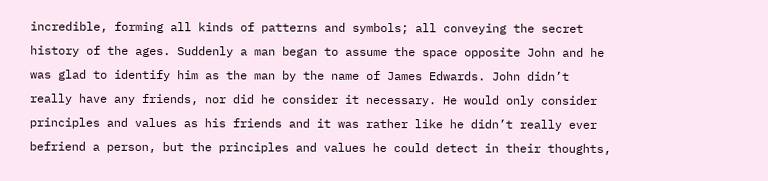incredible, forming all kinds of patterns and symbols; all conveying the secret history of the ages. Suddenly a man began to assume the space opposite John and he was glad to identify him as the man by the name of James Edwards. John didn’t really have any friends, nor did he consider it necessary. He would only consider principles and values as his friends and it was rather like he didn’t really ever befriend a person, but the principles and values he could detect in their thoughts,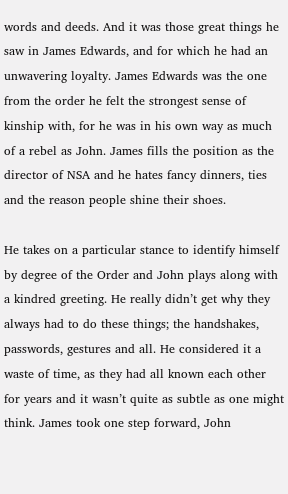words and deeds. And it was those great things he saw in James Edwards, and for which he had an unwavering loyalty. James Edwards was the one from the order he felt the strongest sense of kinship with, for he was in his own way as much of a rebel as John. James fills the position as the director of NSA and he hates fancy dinners, ties and the reason people shine their shoes.

He takes on a particular stance to identify himself by degree of the Order and John plays along with a kindred greeting. He really didn’t get why they always had to do these things; the handshakes, passwords, gestures and all. He considered it a waste of time, as they had all known each other for years and it wasn’t quite as subtle as one might think. James took one step forward, John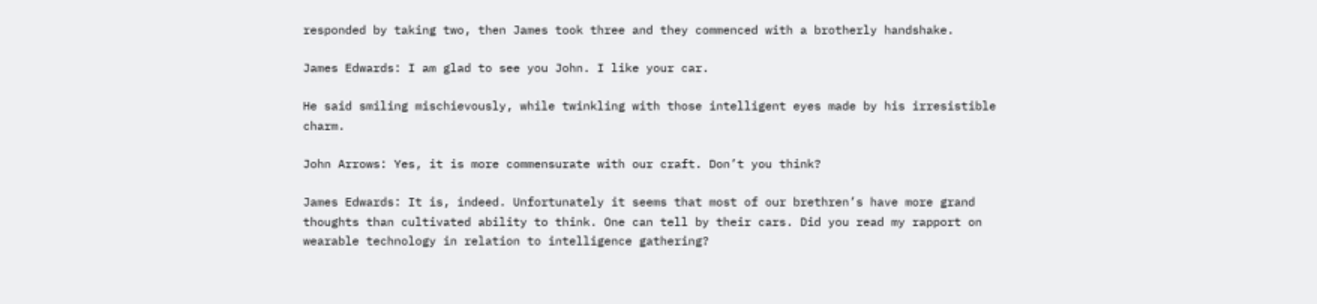responded by taking two, then James took three and they commenced with a brotherly handshake.

James Edwards: I am glad to see you John. I like your car.

He said smiling mischievously, while twinkling with those intelligent eyes made by his irresistible charm.

John Arrows: Yes, it is more commensurate with our craft. Don’t you think?

James Edwards: It is, indeed. Unfortunately it seems that most of our brethren’s have more grand thoughts than cultivated ability to think. One can tell by their cars. Did you read my rapport on wearable technology in relation to intelligence gathering?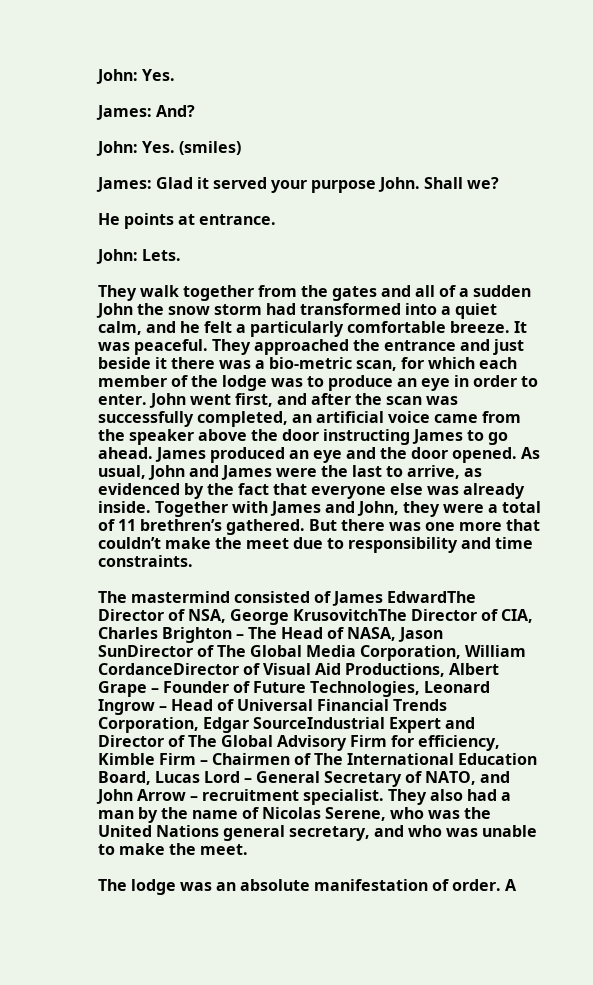John: Yes.

James: And?

John: Yes. (smiles)

James: Glad it served your purpose John. Shall we?

He points at entrance.

John: Lets.

They walk together from the gates and all of a sudden John the snow storm had transformed into a quiet calm, and he felt a particularly comfortable breeze. It was peaceful. They approached the entrance and just beside it there was a bio-metric scan, for which each member of the lodge was to produce an eye in order to enter. John went first, and after the scan was successfully completed, an artificial voice came from the speaker above the door instructing James to go ahead. James produced an eye and the door opened. As usual, John and James were the last to arrive, as evidenced by the fact that everyone else was already inside. Together with James and John, they were a total of 11 brethren’s gathered. But there was one more that couldn’t make the meet due to responsibility and time constraints.

The mastermind consisted of James EdwardThe Director of NSA, George KrusovitchThe Director of CIA, Charles Brighton – The Head of NASA, Jason SunDirector of The Global Media Corporation, William CordanceDirector of Visual Aid Productions, Albert Grape – Founder of Future Technologies, Leonard Ingrow – Head of Universal Financial Trends Corporation, Edgar SourceIndustrial Expert and Director of The Global Advisory Firm for efficiency, Kimble Firm – Chairmen of The International Education Board, Lucas Lord – General Secretary of NATO, and John Arrow – recruitment specialist. They also had a man by the name of Nicolas Serene, who was the United Nations general secretary, and who was unable to make the meet.

The lodge was an absolute manifestation of order. A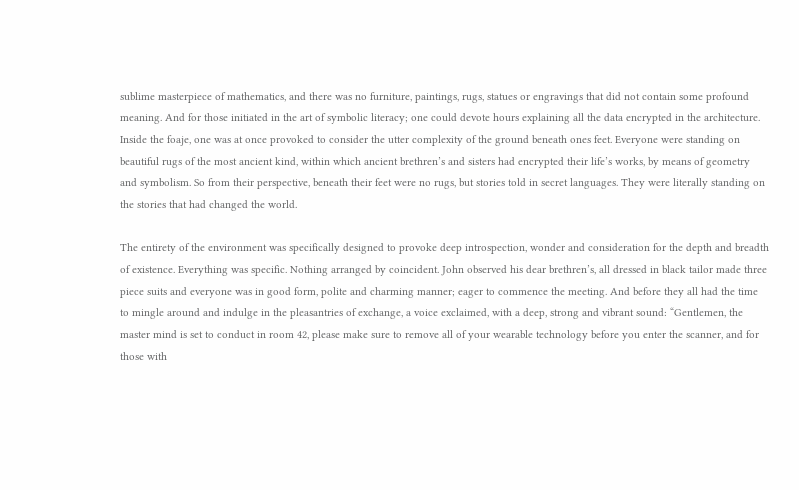sublime masterpiece of mathematics, and there was no furniture, paintings, rugs, statues or engravings that did not contain some profound meaning. And for those initiated in the art of symbolic literacy; one could devote hours explaining all the data encrypted in the architecture. Inside the foaje, one was at once provoked to consider the utter complexity of the ground beneath ones feet. Everyone were standing on beautiful rugs of the most ancient kind, within which ancient brethren’s and sisters had encrypted their life’s works, by means of geometry and symbolism. So from their perspective, beneath their feet were no rugs, but stories told in secret languages. They were literally standing on the stories that had changed the world.

The entirety of the environment was specifically designed to provoke deep introspection, wonder and consideration for the depth and breadth of existence. Everything was specific. Nothing arranged by coincident. John observed his dear brethren’s, all dressed in black tailor made three piece suits and everyone was in good form, polite and charming manner; eager to commence the meeting. And before they all had the time to mingle around and indulge in the pleasantries of exchange, a voice exclaimed, with a deep, strong and vibrant sound: “Gentlemen, the master mind is set to conduct in room 42, please make sure to remove all of your wearable technology before you enter the scanner, and for those with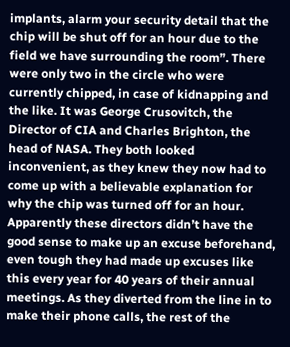implants, alarm your security detail that the chip will be shut off for an hour due to the field we have surrounding the room”. There were only two in the circle who were currently chipped, in case of kidnapping and the like. It was George Crusovitch, the Director of CIA and Charles Brighton, the head of NASA. They both looked inconvenient, as they knew they now had to come up with a believable explanation for why the chip was turned off for an hour. Apparently these directors didn’t have the good sense to make up an excuse beforehand, even tough they had made up excuses like this every year for 40 years of their annual meetings. As they diverted from the line in to make their phone calls, the rest of the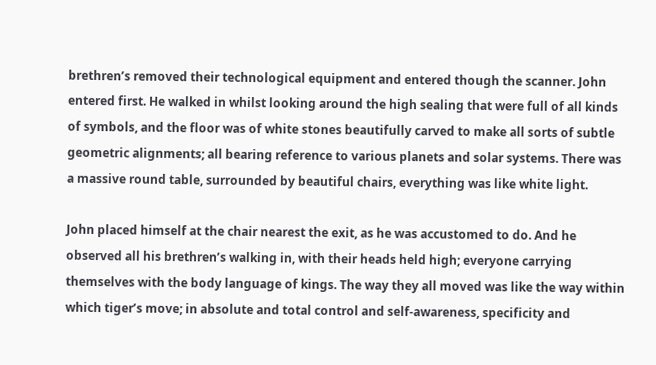brethren’s removed their technological equipment and entered though the scanner. John entered first. He walked in whilst looking around the high sealing that were full of all kinds of symbols, and the floor was of white stones beautifully carved to make all sorts of subtle geometric alignments; all bearing reference to various planets and solar systems. There was a massive round table, surrounded by beautiful chairs, everything was like white light.

John placed himself at the chair nearest the exit, as he was accustomed to do. And he observed all his brethren’s walking in, with their heads held high; everyone carrying themselves with the body language of kings. The way they all moved was like the way within which tiger’s move; in absolute and total control and self-awareness, specificity and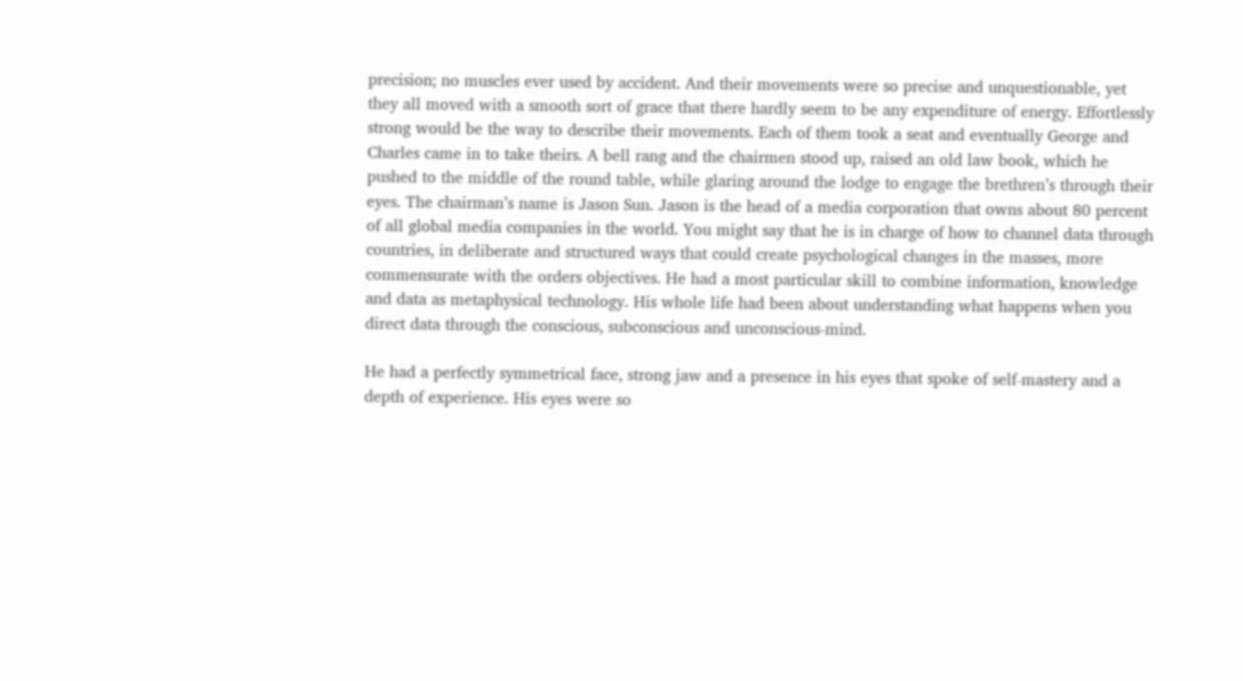precision; no muscles ever used by accident. And their movements were so precise and unquestionable, yet they all moved with a smooth sort of grace that there hardly seem to be any expenditure of energy. Effortlessly strong would be the way to describe their movements. Each of them took a seat and eventually George and Charles came in to take theirs. A bell rang and the chairmen stood up, raised an old law book, which he pushed to the middle of the round table, while glaring around the lodge to engage the brethren’s through their eyes. The chairman’s name is Jason Sun. Jason is the head of a media corporation that owns about 80 percent of all global media companies in the world. You might say that he is in charge of how to channel data through countries, in deliberate and structured ways that could create psychological changes in the masses, more commensurate with the orders objectives. He had a most particular skill to combine information, knowledge and data as metaphysical technology. His whole life had been about understanding what happens when you direct data through the conscious, subconscious and unconscious-mind.

He had a perfectly symmetrical face, strong jaw and a presence in his eyes that spoke of self-mastery and a depth of experience. His eyes were so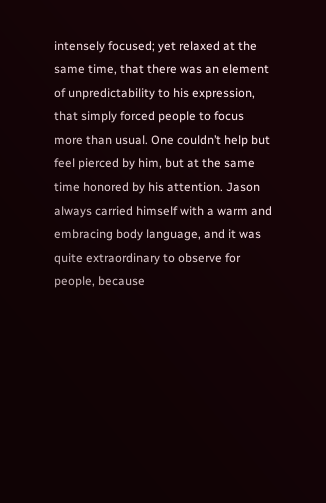intensely focused; yet relaxed at the same time, that there was an element of unpredictability to his expression, that simply forced people to focus more than usual. One couldn’t help but feel pierced by him, but at the same time honored by his attention. Jason always carried himself with a warm and embracing body language, and it was quite extraordinary to observe for people, because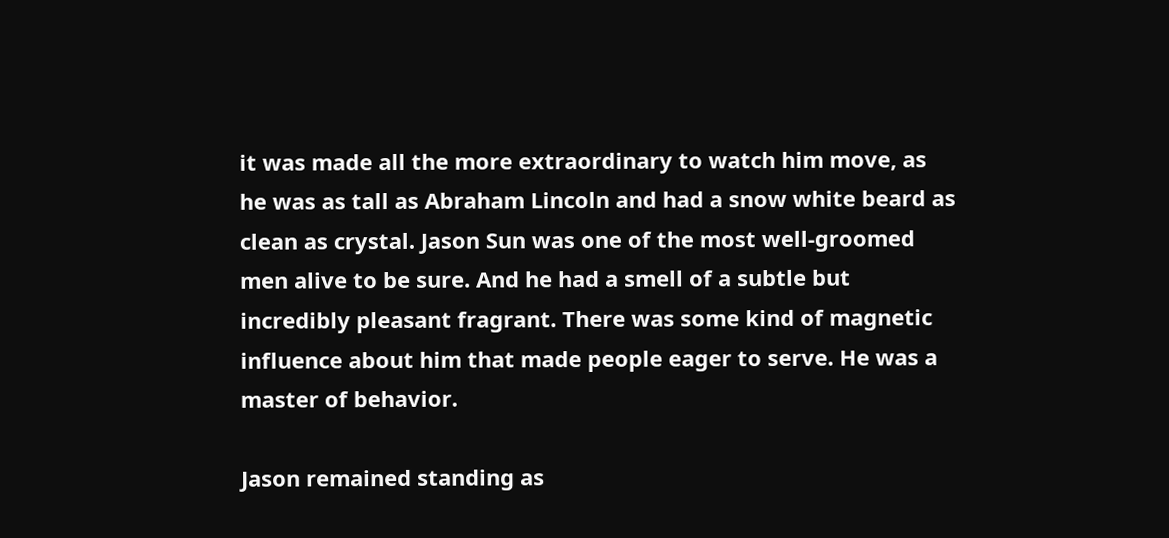it was made all the more extraordinary to watch him move, as he was as tall as Abraham Lincoln and had a snow white beard as clean as crystal. Jason Sun was one of the most well-groomed men alive to be sure. And he had a smell of a subtle but incredibly pleasant fragrant. There was some kind of magnetic influence about him that made people eager to serve. He was a master of behavior.

Jason remained standing as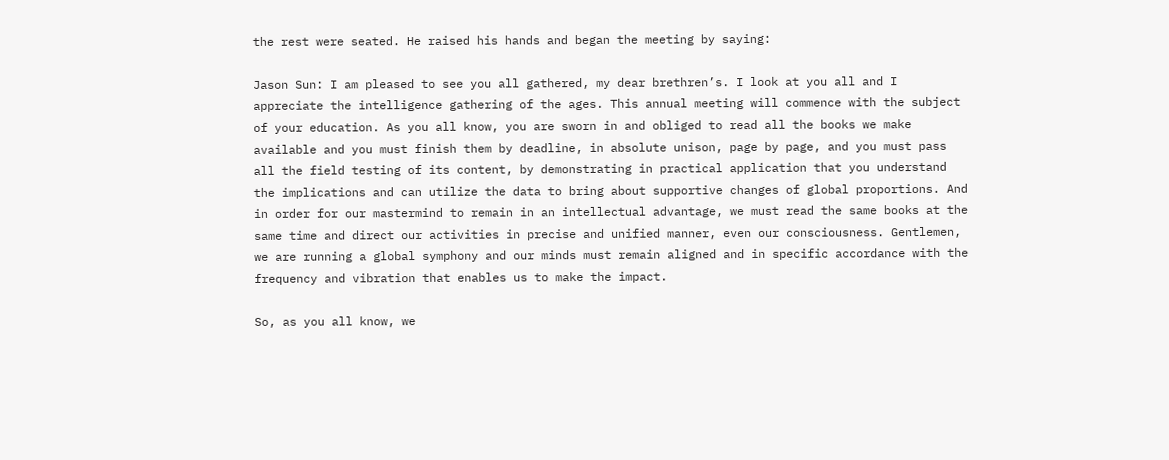the rest were seated. He raised his hands and began the meeting by saying:

Jason Sun: I am pleased to see you all gathered, my dear brethren’s. I look at you all and I appreciate the intelligence gathering of the ages. This annual meeting will commence with the subject of your education. As you all know, you are sworn in and obliged to read all the books we make available and you must finish them by deadline, in absolute unison, page by page, and you must pass all the field testing of its content, by demonstrating in practical application that you understand the implications and can utilize the data to bring about supportive changes of global proportions. And in order for our mastermind to remain in an intellectual advantage, we must read the same books at the same time and direct our activities in precise and unified manner, even our consciousness. Gentlemen, we are running a global symphony and our minds must remain aligned and in specific accordance with the frequency and vibration that enables us to make the impact.

So, as you all know, we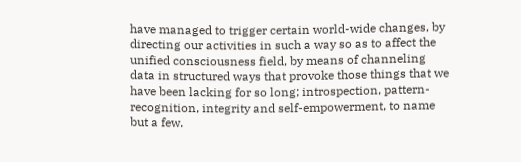have managed to trigger certain world-wide changes, by directing our activities in such a way so as to affect the unified consciousness field, by means of channeling data in structured ways that provoke those things that we have been lacking for so long; introspection, pattern-recognition, integrity and self-empowerment, to name but a few.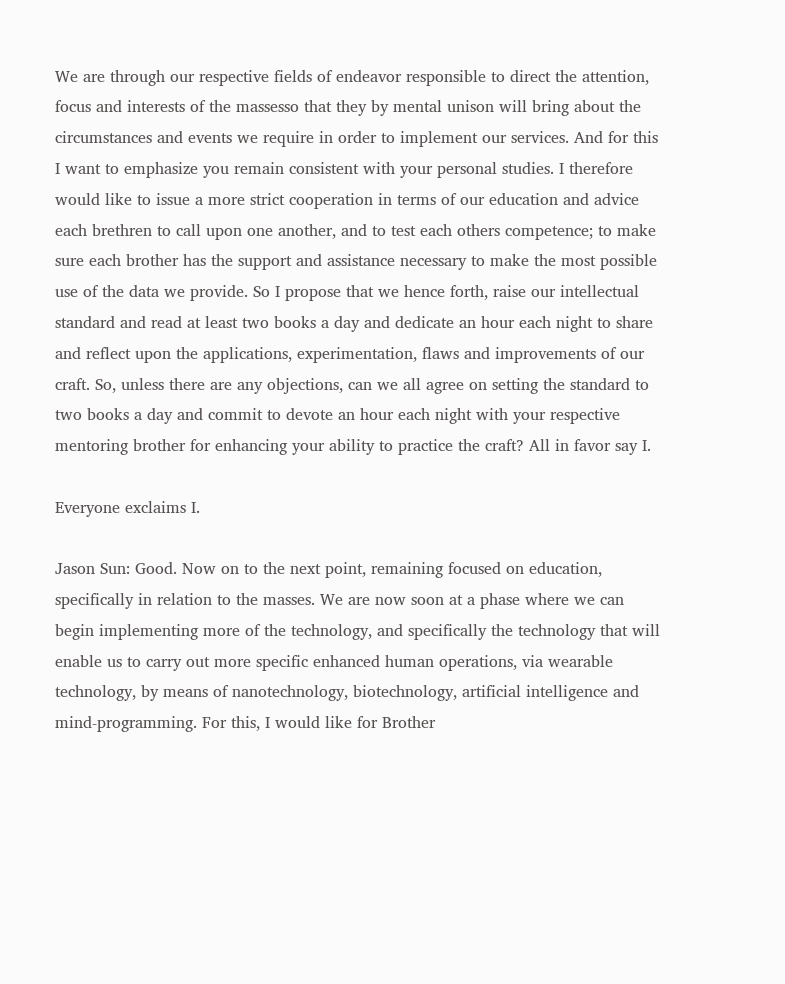We are through our respective fields of endeavor responsible to direct the attention, focus and interests of the massesso that they by mental unison will bring about the circumstances and events we require in order to implement our services. And for this I want to emphasize you remain consistent with your personal studies. I therefore would like to issue a more strict cooperation in terms of our education and advice each brethren to call upon one another, and to test each others competence; to make sure each brother has the support and assistance necessary to make the most possible use of the data we provide. So I propose that we hence forth, raise our intellectual standard and read at least two books a day and dedicate an hour each night to share and reflect upon the applications, experimentation, flaws and improvements of our craft. So, unless there are any objections, can we all agree on setting the standard to two books a day and commit to devote an hour each night with your respective mentoring brother for enhancing your ability to practice the craft? All in favor say I.

Everyone exclaims I.

Jason Sun: Good. Now on to the next point, remaining focused on education, specifically in relation to the masses. We are now soon at a phase where we can begin implementing more of the technology, and specifically the technology that will enable us to carry out more specific enhanced human operations, via wearable technology, by means of nanotechnology, biotechnology, artificial intelligence and mind-programming. For this, I would like for Brother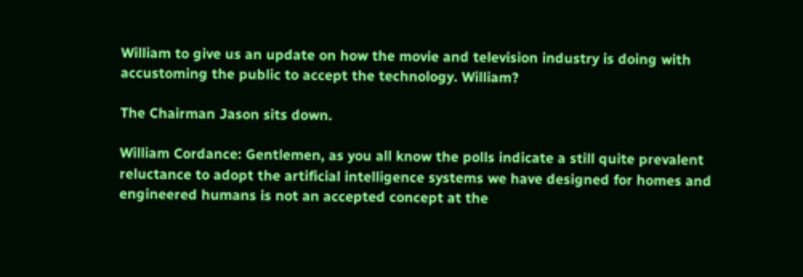William to give us an update on how the movie and television industry is doing with accustoming the public to accept the technology. William?

The Chairman Jason sits down.

William Cordance: Gentlemen, as you all know the polls indicate a still quite prevalent reluctance to adopt the artificial intelligence systems we have designed for homes and engineered humans is not an accepted concept at the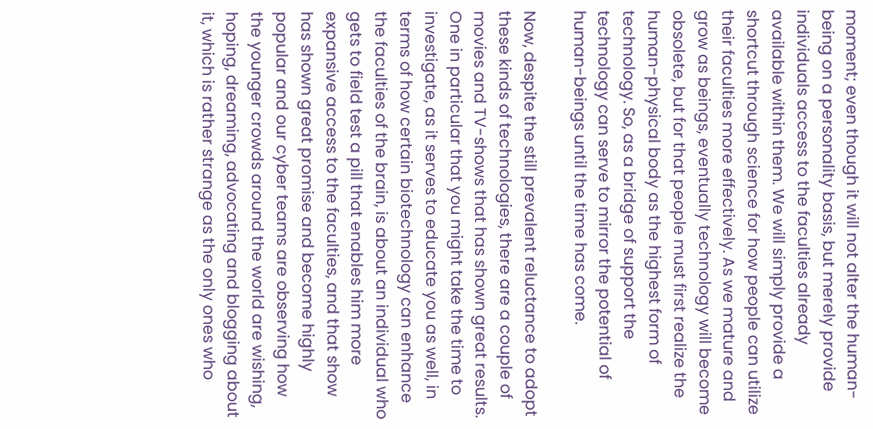moment; even though it will not alter the human-being on a personality basis, but merely provide individuals access to the faculties already available within them. We will simply provide a shortcut through science for how people can utilize their faculties more effectively. As we mature and grow as beings, eventually technology will become obsolete, but for that people must first realize the human-physical body as the highest form of technology. So, as a bridge of support the technology can serve to mirror the potential of human-beings until the time has come.

Now, despite the still prevalent reluctance to adopt these kinds of technologies, there are a couple of movies and TV-shows that has shown great results. One in particular that you might take the time to investigate, as it serves to educate you as well, in terms of how certain biotechnology can enhance the faculties of the brain, is about an individual who gets to field test a pill that enables him more expansive access to the faculties, and that show has shown great promise and become highly popular and our cyber teams are observing how the younger crowds around the world are wishing, hoping, dreaming, advocating and blogging about it, which is rather strange as the only ones who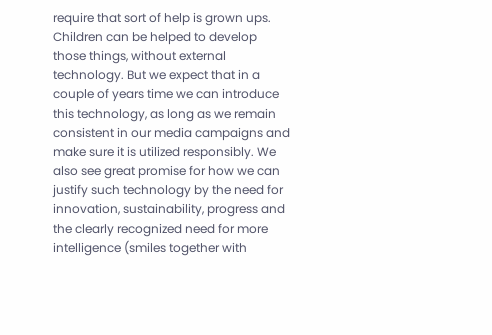require that sort of help is grown ups. Children can be helped to develop those things, without external technology. But we expect that in a couple of years time we can introduce this technology, as long as we remain consistent in our media campaigns and make sure it is utilized responsibly. We also see great promise for how we can justify such technology by the need for innovation, sustainability, progress and the clearly recognized need for more intelligence (smiles together with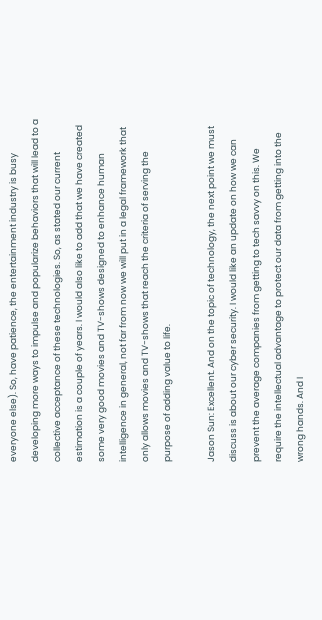everyone else). So, have patience, the entertainment industry is busy developing more ways to impulse and popularize behaviors that will lead to a collective acceptance of these technologies. So, as stated our current estimation is a couple of years. I would also like to add that we have created some very good movies and TV-shows designed to enhance human intelligence in general, not far from now we will put in a legal framework that only allows movies and TV-shows that reach the criteria of serving the purpose of adding value to life.

Jason Sun: Excellent. And on the topic of technology, the next point we must discuss is about our cyber security. I would like an update on how we can prevent the average companies from getting to tech savvy on this. We require the intellectual advantage to protect our data from getting into the wrong hands. And I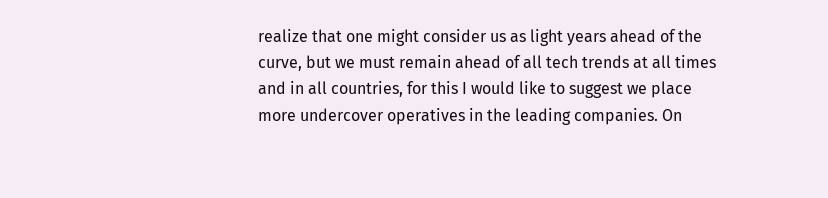realize that one might consider us as light years ahead of the curve, but we must remain ahead of all tech trends at all times and in all countries, for this I would like to suggest we place more undercover operatives in the leading companies. On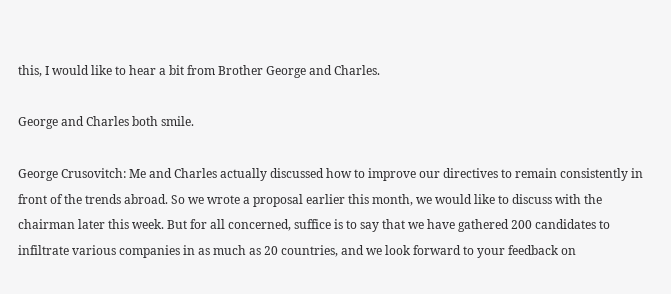this, I would like to hear a bit from Brother George and Charles.

George and Charles both smile.

George Crusovitch: Me and Charles actually discussed how to improve our directives to remain consistently in front of the trends abroad. So we wrote a proposal earlier this month, we would like to discuss with the chairman later this week. But for all concerned, suffice is to say that we have gathered 200 candidates to infiltrate various companies in as much as 20 countries, and we look forward to your feedback on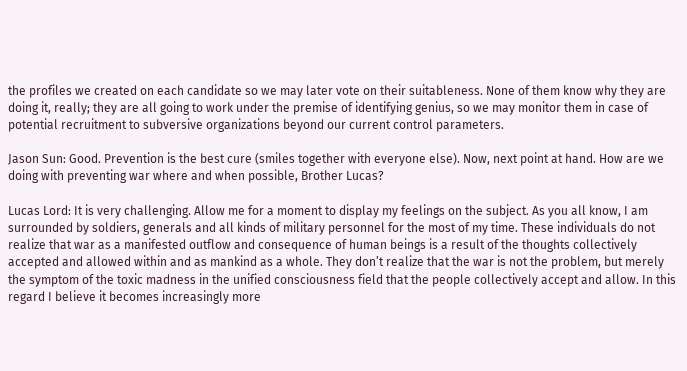the profiles we created on each candidate so we may later vote on their suitableness. None of them know why they are doing it, really; they are all going to work under the premise of identifying genius, so we may monitor them in case of potential recruitment to subversive organizations beyond our current control parameters.

Jason Sun: Good. Prevention is the best cure (smiles together with everyone else). Now, next point at hand. How are we doing with preventing war where and when possible, Brother Lucas?

Lucas Lord: It is very challenging. Allow me for a moment to display my feelings on the subject. As you all know, I am surrounded by soldiers, generals and all kinds of military personnel for the most of my time. These individuals do not realize that war as a manifested outflow and consequence of human beings is a result of the thoughts collectively accepted and allowed within and as mankind as a whole. They don’t realize that the war is not the problem, but merely the symptom of the toxic madness in the unified consciousness field that the people collectively accept and allow. In this regard I believe it becomes increasingly more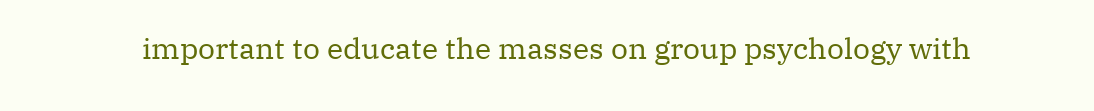important to educate the masses on group psychology with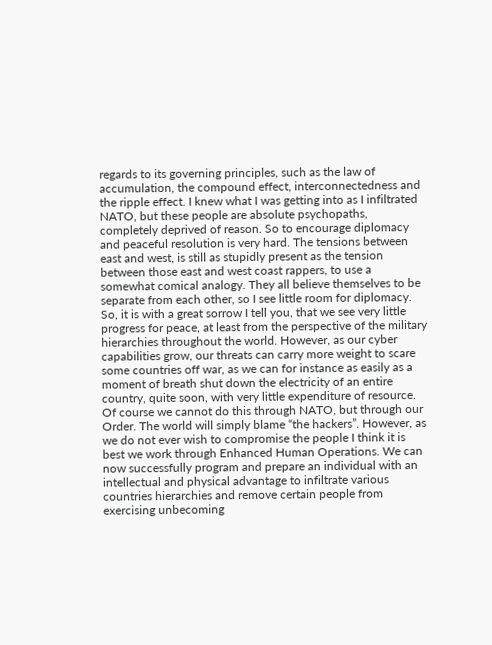regards to its governing principles, such as the law of accumulation, the compound effect, interconnectedness and the ripple effect. I knew what I was getting into as I infiltrated NATO, but these people are absolute psychopaths, completely deprived of reason. So to encourage diplomacy and peaceful resolution is very hard. The tensions between east and west, is still as stupidly present as the tension between those east and west coast rappers, to use a somewhat comical analogy. They all believe themselves to be separate from each other, so I see little room for diplomacy. So, it is with a great sorrow I tell you, that we see very little progress for peace, at least from the perspective of the military hierarchies throughout the world. However, as our cyber capabilities grow, our threats can carry more weight to scare some countries off war, as we can for instance as easily as a moment of breath shut down the electricity of an entire country, quite soon, with very little expenditure of resource. Of course we cannot do this through NATO, but through our Order. The world will simply blame “the hackers”. However, as we do not ever wish to compromise the people I think it is best we work through Enhanced Human Operations. We can now successfully program and prepare an individual with an intellectual and physical advantage to infiltrate various countries hierarchies and remove certain people from exercising unbecoming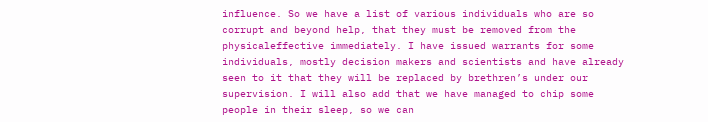influence. So we have a list of various individuals who are so corrupt and beyond help, that they must be removed from the physicaleffective immediately. I have issued warrants for some individuals, mostly decision makers and scientists and have already seen to it that they will be replaced by brethren’s under our supervision. I will also add that we have managed to chip some people in their sleep, so we can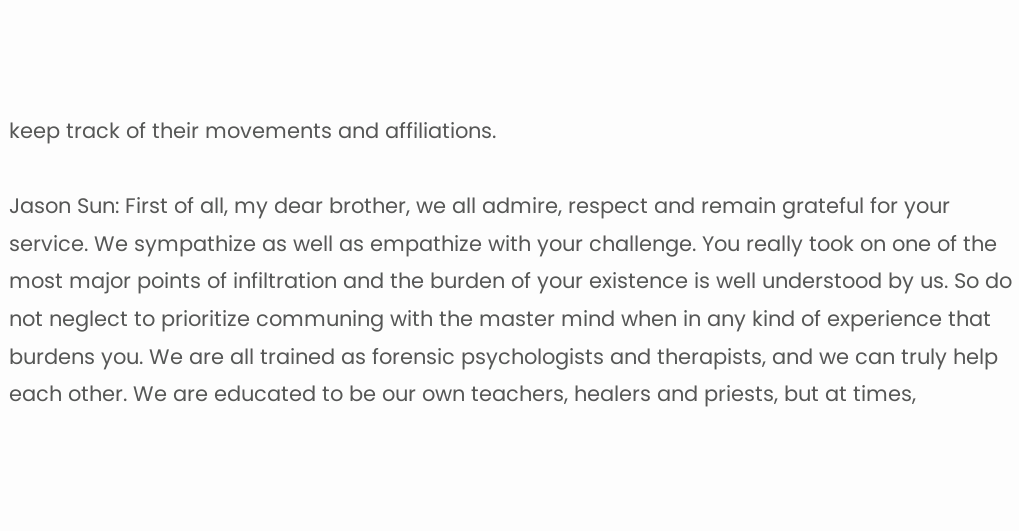keep track of their movements and affiliations.

Jason Sun: First of all, my dear brother, we all admire, respect and remain grateful for your service. We sympathize as well as empathize with your challenge. You really took on one of the most major points of infiltration and the burden of your existence is well understood by us. So do not neglect to prioritize communing with the master mind when in any kind of experience that burdens you. We are all trained as forensic psychologists and therapists, and we can truly help each other. We are educated to be our own teachers, healers and priests, but at times,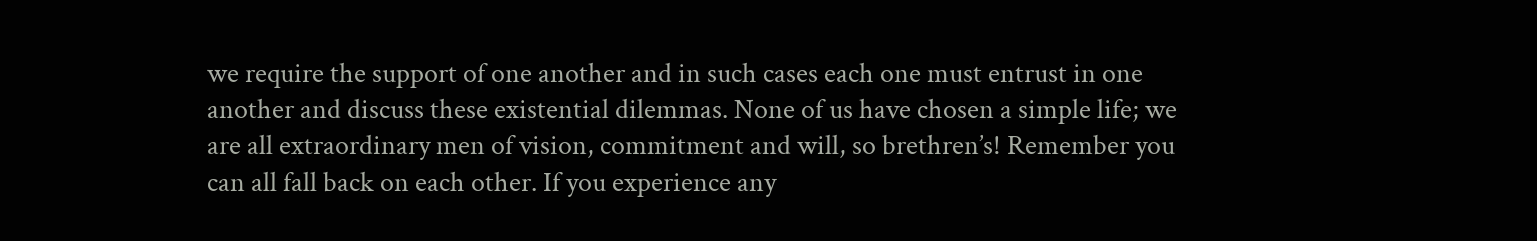we require the support of one another and in such cases each one must entrust in one another and discuss these existential dilemmas. None of us have chosen a simple life; we are all extraordinary men of vision, commitment and will, so brethren’s! Remember you can all fall back on each other. If you experience any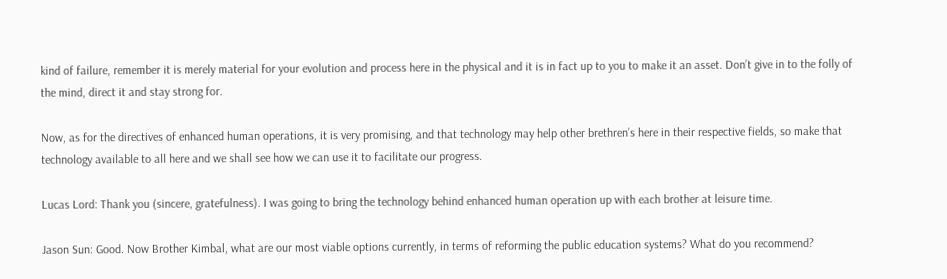kind of failure, remember it is merely material for your evolution and process here in the physical and it is in fact up to you to make it an asset. Don’t give in to the folly of the mind, direct it and stay strong for.

Now, as for the directives of enhanced human operations, it is very promising, and that technology may help other brethren’s here in their respective fields, so make that technology available to all here and we shall see how we can use it to facilitate our progress.

Lucas Lord: Thank you (sincere, gratefulness). I was going to bring the technology behind enhanced human operation up with each brother at leisure time.

Jason Sun: Good. Now Brother Kimbal, what are our most viable options currently, in terms of reforming the public education systems? What do you recommend?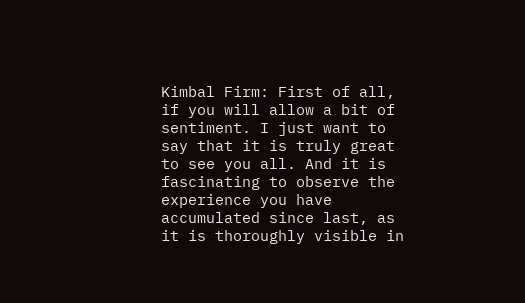Kimbal Firm: First of all, if you will allow a bit of sentiment. I just want to say that it is truly great to see you all. And it is fascinating to observe the experience you have accumulated since last, as it is thoroughly visible in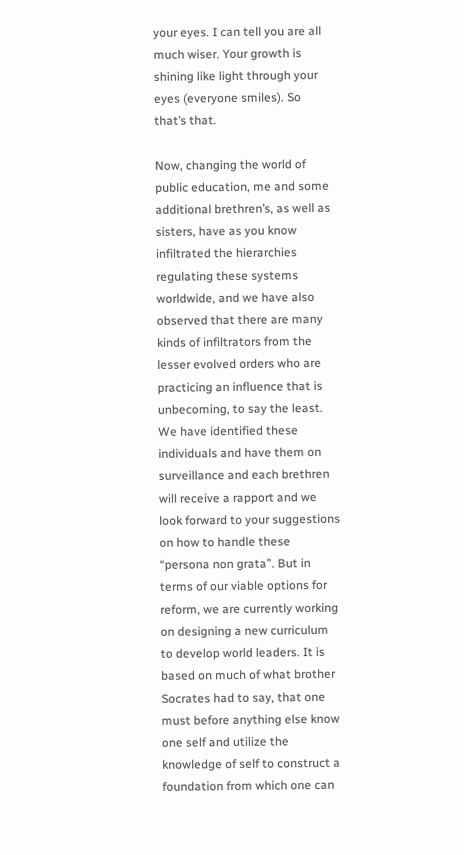your eyes. I can tell you are all much wiser. Your growth is shining like light through your eyes (everyone smiles). So that’s that.

Now, changing the world of public education, me and some additional brethren’s, as well as sisters, have as you know infiltrated the hierarchies regulating these systems worldwide, and we have also observed that there are many kinds of infiltrators from the lesser evolved orders who are practicing an influence that is unbecoming, to say the least. We have identified these individuals and have them on surveillance and each brethren will receive a rapport and we look forward to your suggestions on how to handle these “persona non grata”. But in terms of our viable options for reform, we are currently working on designing a new curriculum to develop world leaders. It is based on much of what brother Socrates had to say, that one must before anything else know one self and utilize the knowledge of self to construct a foundation from which one can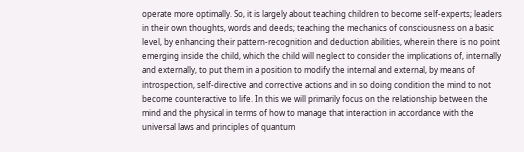operate more optimally. So, it is largely about teaching children to become self-experts; leaders in their own thoughts, words and deeds; teaching the mechanics of consciousness on a basic level, by enhancing their pattern-recognition and deduction abilities, wherein there is no point emerging inside the child, which the child will neglect to consider the implications of, internally and externally, to put them in a position to modify the internal and external, by means of introspection, self-directive and corrective actions and in so doing condition the mind to not become counteractive to life. In this we will primarily focus on the relationship between the mind and the physical in terms of how to manage that interaction in accordance with the universal laws and principles of quantum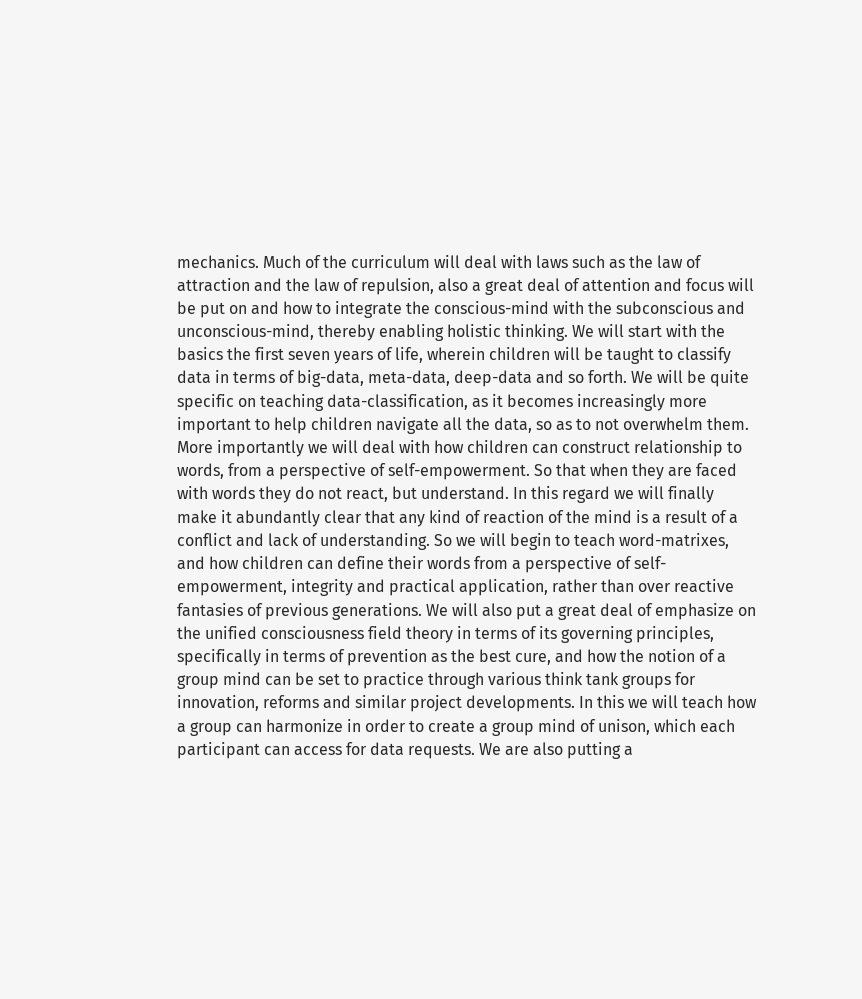mechanics. Much of the curriculum will deal with laws such as the law of attraction and the law of repulsion, also a great deal of attention and focus will be put on and how to integrate the conscious-mind with the subconscious and unconscious-mind, thereby enabling holistic thinking. We will start with the basics the first seven years of life, wherein children will be taught to classify data in terms of big-data, meta-data, deep-data and so forth. We will be quite specific on teaching data-classification, as it becomes increasingly more important to help children navigate all the data, so as to not overwhelm them. More importantly we will deal with how children can construct relationship to words, from a perspective of self-empowerment. So that when they are faced with words they do not react, but understand. In this regard we will finally make it abundantly clear that any kind of reaction of the mind is a result of a conflict and lack of understanding. So we will begin to teach word-matrixes, and how children can define their words from a perspective of self-empowerment, integrity and practical application, rather than over reactive fantasies of previous generations. We will also put a great deal of emphasize on the unified consciousness field theory in terms of its governing principles, specifically in terms of prevention as the best cure, and how the notion of a group mind can be set to practice through various think tank groups for innovation, reforms and similar project developments. In this we will teach how a group can harmonize in order to create a group mind of unison, which each participant can access for data requests. We are also putting a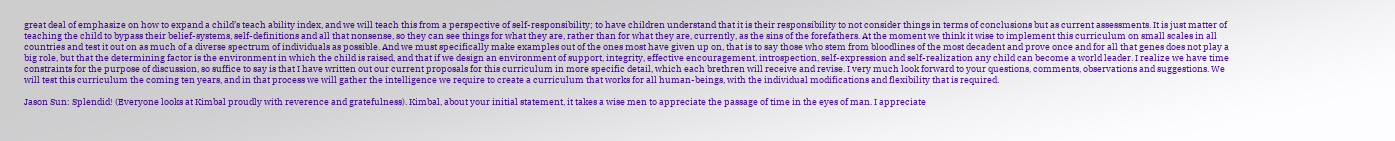great deal of emphasize on how to expand a child’s teach ability index, and we will teach this from a perspective of self-responsibility; to have children understand that it is their responsibility to not consider things in terms of conclusions but as current assessments. It is just matter of teaching the child to bypass their belief-systems, self-definitions and all that nonsense, so they can see things for what they are, rather than for what they are, currently, as the sins of the forefathers. At the moment we think it wise to implement this curriculum on small scales in all countries and test it out on as much of a diverse spectrum of individuals as possible. And we must specifically make examples out of the ones most have given up on, that is to say those who stem from bloodlines of the most decadent and prove once and for all that genes does not play a big role, but that the determining factor is the environment in which the child is raised, and that if we design an environment of support, integrity, effective encouragement, introspection, self-expression and self-realization any child can become a world leader. I realize we have time constraints for the purpose of discussion, so suffice to say is that I have written out our current proposals for this curriculum in more specific detail, which each brethren will receive and revise. I very much look forward to your questions, comments, observations and suggestions. We will test this curriculum the coming ten years, and in that process we will gather the intelligence we require to create a curriculum that works for all human-beings, with the individual modifications and flexibility that is required.

Jason Sun: Splendid! (Everyone looks at Kimbal proudly with reverence and gratefulness). Kimbal, about your initial statement, it takes a wise men to appreciate the passage of time in the eyes of man. I appreciate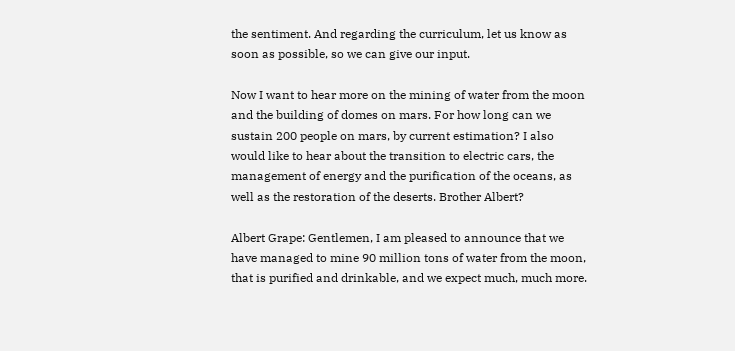the sentiment. And regarding the curriculum, let us know as soon as possible, so we can give our input.

Now I want to hear more on the mining of water from the moon and the building of domes on mars. For how long can we sustain 200 people on mars, by current estimation? I also would like to hear about the transition to electric cars, the management of energy and the purification of the oceans, as well as the restoration of the deserts. Brother Albert?

Albert Grape: Gentlemen, I am pleased to announce that we have managed to mine 90 million tons of water from the moon, that is purified and drinkable, and we expect much, much more.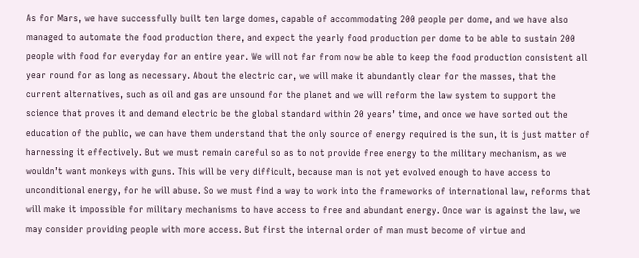As for Mars, we have successfully built ten large domes, capable of accommodating 200 people per dome, and we have also managed to automate the food production there, and expect the yearly food production per dome to be able to sustain 200 people with food for everyday for an entire year. We will not far from now be able to keep the food production consistent all year round for as long as necessary. About the electric car, we will make it abundantly clear for the masses, that the current alternatives, such as oil and gas are unsound for the planet and we will reform the law system to support the science that proves it and demand electric be the global standard within 20 years’ time, and once we have sorted out the education of the public, we can have them understand that the only source of energy required is the sun, it is just matter of harnessing it effectively. But we must remain careful so as to not provide free energy to the military mechanism, as we wouldn’t want monkeys with guns. This will be very difficult, because man is not yet evolved enough to have access to unconditional energy, for he will abuse. So we must find a way to work into the frameworks of international law, reforms that will make it impossible for military mechanisms to have access to free and abundant energy. Once war is against the law, we may consider providing people with more access. But first the internal order of man must become of virtue and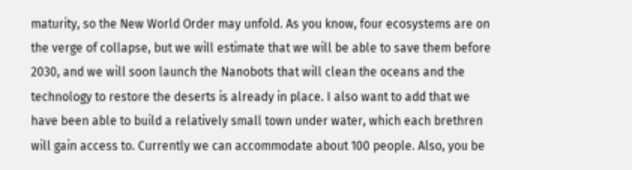maturity, so the New World Order may unfold. As you know, four ecosystems are on the verge of collapse, but we will estimate that we will be able to save them before 2030, and we will soon launch the Nanobots that will clean the oceans and the technology to restore the deserts is already in place. I also want to add that we have been able to build a relatively small town under water, which each brethren will gain access to. Currently we can accommodate about 100 people. Also, you be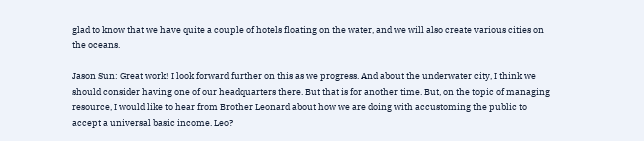glad to know that we have quite a couple of hotels floating on the water, and we will also create various cities on the oceans.

Jason Sun: Great work! I look forward further on this as we progress. And about the underwater city, I think we should consider having one of our headquarters there. But that is for another time. But, on the topic of managing resource, I would like to hear from Brother Leonard about how we are doing with accustoming the public to accept a universal basic income. Leo?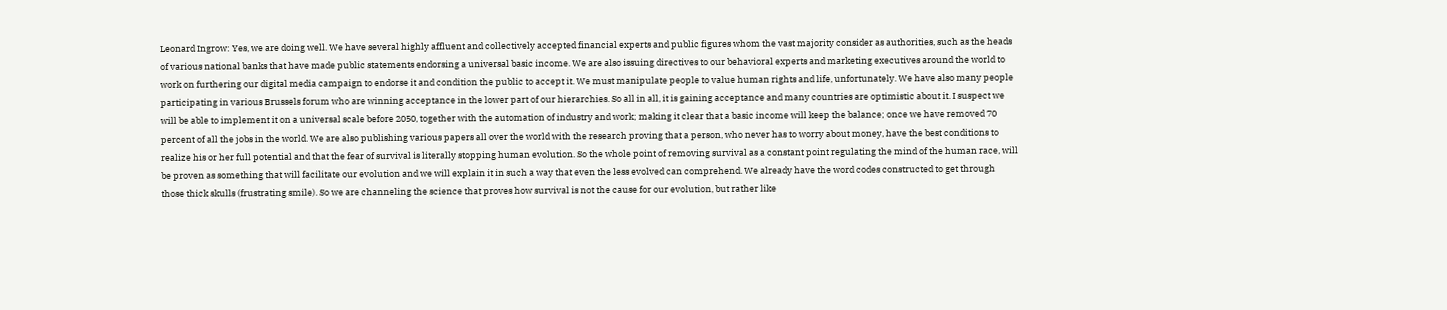Leonard Ingrow: Yes, we are doing well. We have several highly affluent and collectively accepted financial experts and public figures whom the vast majority consider as authorities, such as the heads of various national banks that have made public statements endorsing a universal basic income. We are also issuing directives to our behavioral experts and marketing executives around the world to work on furthering our digital media campaign to endorse it and condition the public to accept it. We must manipulate people to value human rights and life, unfortunately. We have also many people participating in various Brussels forum who are winning acceptance in the lower part of our hierarchies. So all in all, it is gaining acceptance and many countries are optimistic about it. I suspect we will be able to implement it on a universal scale before 2050, together with the automation of industry and work; making it clear that a basic income will keep the balance; once we have removed 70 percent of all the jobs in the world. We are also publishing various papers all over the world with the research proving that a person, who never has to worry about money, have the best conditions to realize his or her full potential and that the fear of survival is literally stopping human evolution. So the whole point of removing survival as a constant point regulating the mind of the human race, will be proven as something that will facilitate our evolution and we will explain it in such a way that even the less evolved can comprehend. We already have the word codes constructed to get through those thick skulls (frustrating smile). So we are channeling the science that proves how survival is not the cause for our evolution, but rather like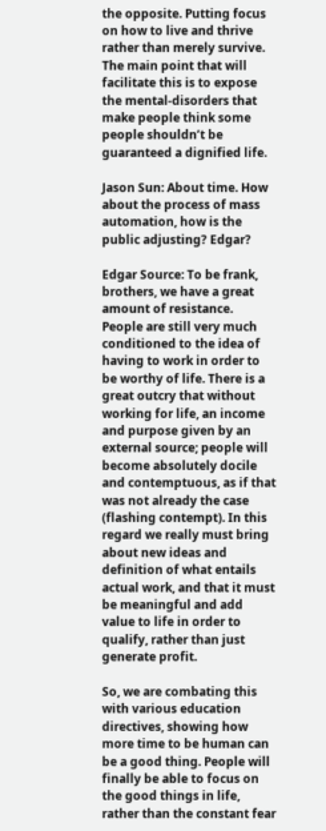the opposite. Putting focus on how to live and thrive rather than merely survive. The main point that will facilitate this is to expose the mental-disorders that make people think some people shouldn’t be guaranteed a dignified life.

Jason Sun: About time. How about the process of mass automation, how is the public adjusting? Edgar?

Edgar Source: To be frank, brothers, we have a great amount of resistance. People are still very much conditioned to the idea of having to work in order to be worthy of life. There is a great outcry that without working for life, an income and purpose given by an external source; people will become absolutely docile and contemptuous, as if that was not already the case (flashing contempt). In this regard we really must bring about new ideas and definition of what entails actual work, and that it must be meaningful and add value to life in order to qualify, rather than just generate profit.

So, we are combating this with various education directives, showing how more time to be human can be a good thing. People will finally be able to focus on the good things in life, rather than the constant fear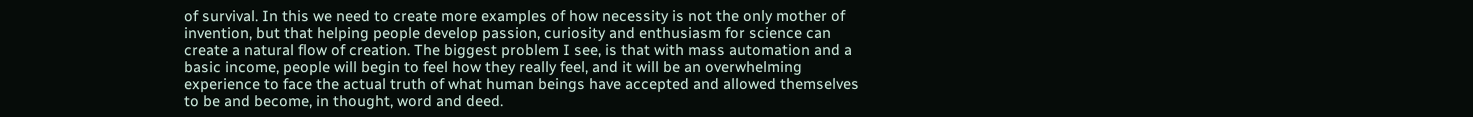of survival. In this we need to create more examples of how necessity is not the only mother of invention, but that helping people develop passion, curiosity and enthusiasm for science can create a natural flow of creation. The biggest problem I see, is that with mass automation and a basic income, people will begin to feel how they really feel, and it will be an overwhelming experience to face the actual truth of what human beings have accepted and allowed themselves to be and become, in thought, word and deed.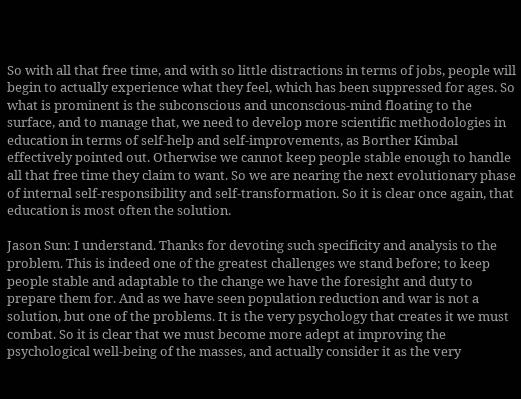So with all that free time, and with so little distractions in terms of jobs, people will begin to actually experience what they feel, which has been suppressed for ages. So what is prominent is the subconscious and unconscious-mind floating to the surface, and to manage that, we need to develop more scientific methodologies in education in terms of self-help and self-improvements, as Borther Kimbal effectively pointed out. Otherwise we cannot keep people stable enough to handle all that free time they claim to want. So we are nearing the next evolutionary phase of internal self-responsibility and self-transformation. So it is clear once again, that education is most often the solution.

Jason Sun: I understand. Thanks for devoting such specificity and analysis to the problem. This is indeed one of the greatest challenges we stand before; to keep people stable and adaptable to the change we have the foresight and duty to prepare them for. And as we have seen population reduction and war is not a solution, but one of the problems. It is the very psychology that creates it we must combat. So it is clear that we must become more adept at improving the psychological well-being of the masses, and actually consider it as the very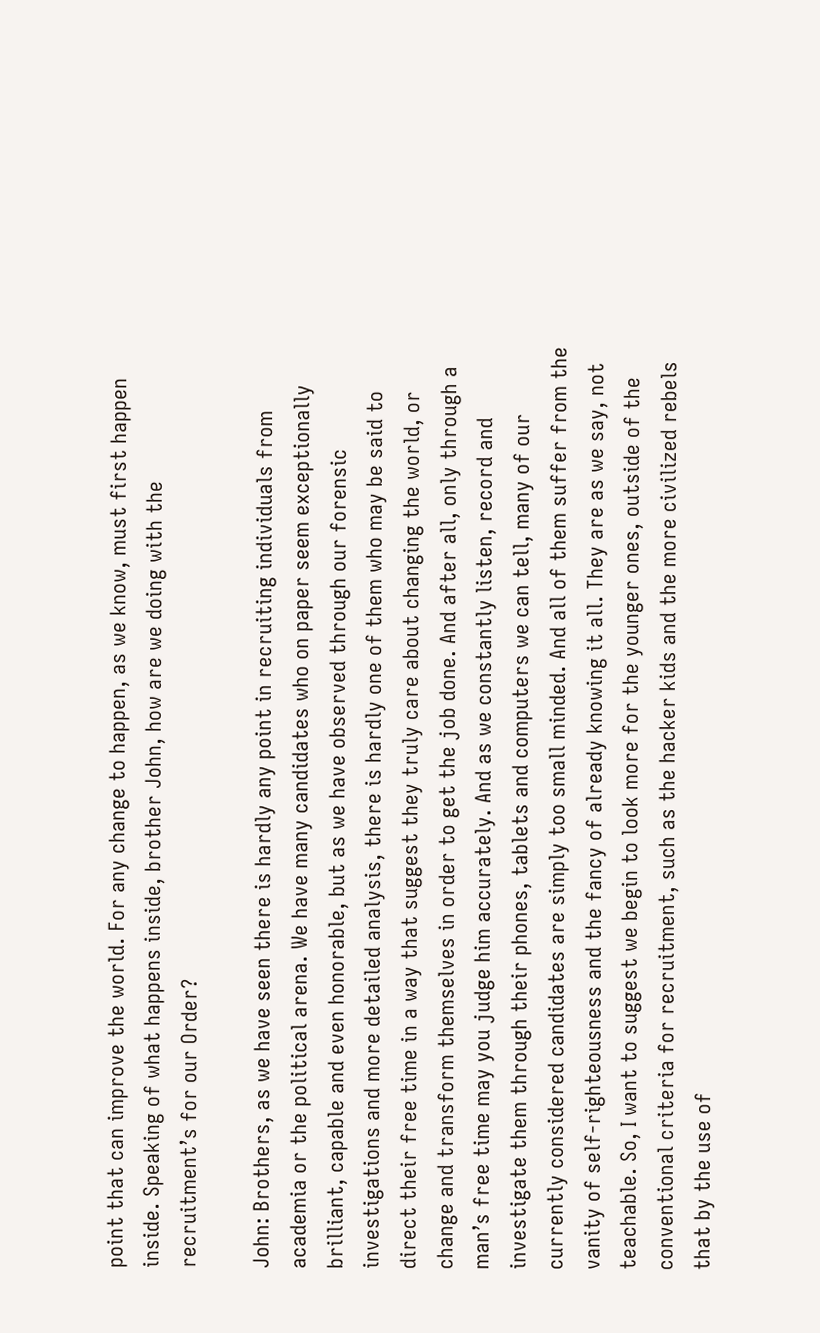point that can improve the world. For any change to happen, as we know, must first happen inside. Speaking of what happens inside, brother John, how are we doing with the recruitment’s for our Order?

John: Brothers, as we have seen there is hardly any point in recruiting individuals from academia or the political arena. We have many candidates who on paper seem exceptionally brilliant, capable and even honorable, but as we have observed through our forensic investigations and more detailed analysis, there is hardly one of them who may be said to direct their free time in a way that suggest they truly care about changing the world, or change and transform themselves in order to get the job done. And after all, only through a man’s free time may you judge him accurately. And as we constantly listen, record and investigate them through their phones, tablets and computers we can tell, many of our currently considered candidates are simply too small minded. And all of them suffer from the vanity of self-righteousness and the fancy of already knowing it all. They are as we say, not teachable. So, I want to suggest we begin to look more for the younger ones, outside of the conventional criteria for recruitment, such as the hacker kids and the more civilized rebels that by the use of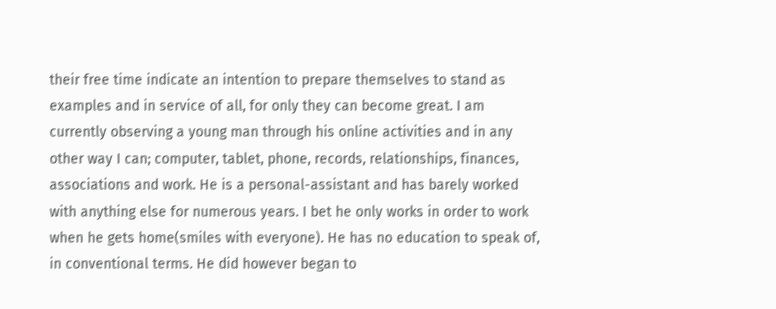their free time indicate an intention to prepare themselves to stand as examples and in service of all, for only they can become great. I am currently observing a young man through his online activities and in any other way I can; computer, tablet, phone, records, relationships, finances, associations and work. He is a personal-assistant and has barely worked with anything else for numerous years. I bet he only works in order to work when he gets home(smiles with everyone). He has no education to speak of, in conventional terms. He did however began to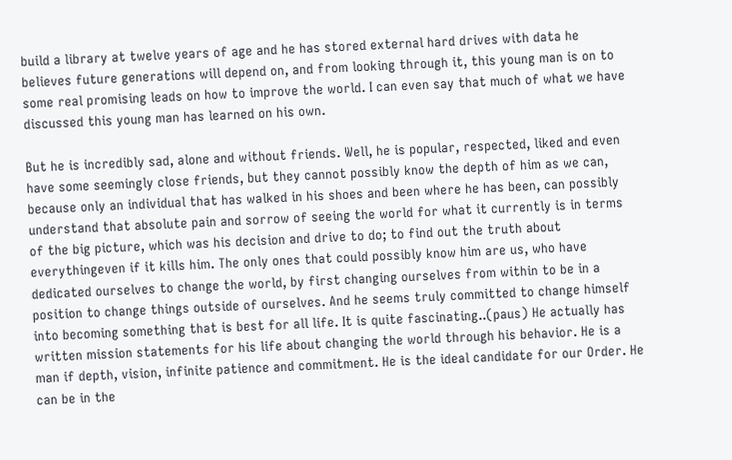build a library at twelve years of age and he has stored external hard drives with data he believes future generations will depend on, and from looking through it, this young man is on to some real promising leads on how to improve the world. I can even say that much of what we have discussed this young man has learned on his own.

But he is incredibly sad, alone and without friends. Well, he is popular, respected, liked and even have some seemingly close friends, but they cannot possibly know the depth of him as we can, because only an individual that has walked in his shoes and been where he has been, can possibly understand that absolute pain and sorrow of seeing the world for what it currently is in terms of the big picture, which was his decision and drive to do; to find out the truth about everythingeven if it kills him. The only ones that could possibly know him are us, who have dedicated ourselves to change the world, by first changing ourselves from within to be in a position to change things outside of ourselves. And he seems truly committed to change himself into becoming something that is best for all life. It is quite fascinating..(paus) He actually has written mission statements for his life about changing the world through his behavior. He is a man if depth, vision, infinite patience and commitment. He is the ideal candidate for our Order. He can be in the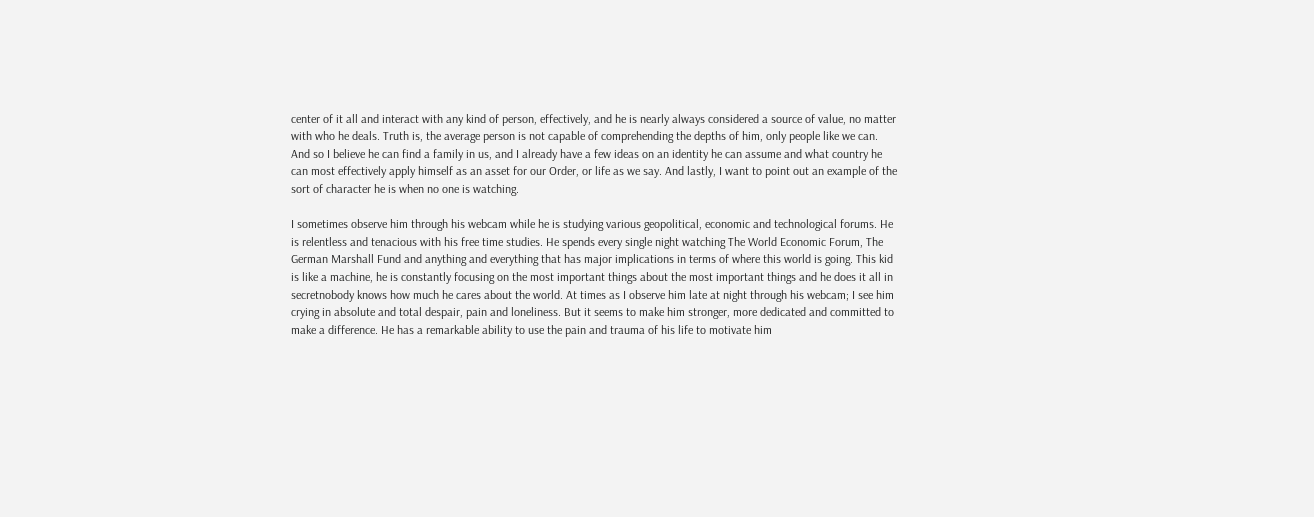center of it all and interact with any kind of person, effectively, and he is nearly always considered a source of value, no matter with who he deals. Truth is, the average person is not capable of comprehending the depths of him, only people like we can. And so I believe he can find a family in us, and I already have a few ideas on an identity he can assume and what country he can most effectively apply himself as an asset for our Order, or life as we say. And lastly, I want to point out an example of the sort of character he is when no one is watching.

I sometimes observe him through his webcam while he is studying various geopolitical, economic and technological forums. He is relentless and tenacious with his free time studies. He spends every single night watching The World Economic Forum, The German Marshall Fund and anything and everything that has major implications in terms of where this world is going. This kid is like a machine, he is constantly focusing on the most important things about the most important things and he does it all in secretnobody knows how much he cares about the world. At times as I observe him late at night through his webcam; I see him crying in absolute and total despair, pain and loneliness. But it seems to make him stronger, more dedicated and committed to make a difference. He has a remarkable ability to use the pain and trauma of his life to motivate him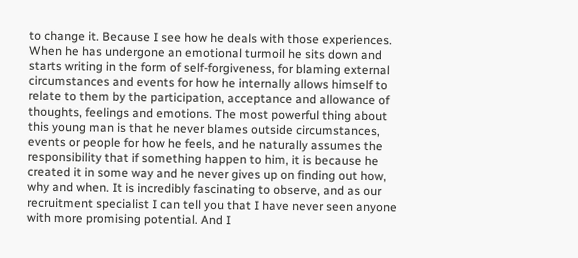to change it. Because I see how he deals with those experiences. When he has undergone an emotional turmoil he sits down and starts writing in the form of self-forgiveness, for blaming external circumstances and events for how he internally allows himself to relate to them by the participation, acceptance and allowance of thoughts, feelings and emotions. The most powerful thing about this young man is that he never blames outside circumstances, events or people for how he feels, and he naturally assumes the responsibility that if something happen to him, it is because he created it in some way and he never gives up on finding out how, why and when. It is incredibly fascinating to observe, and as our recruitment specialist I can tell you that I have never seen anyone with more promising potential. And I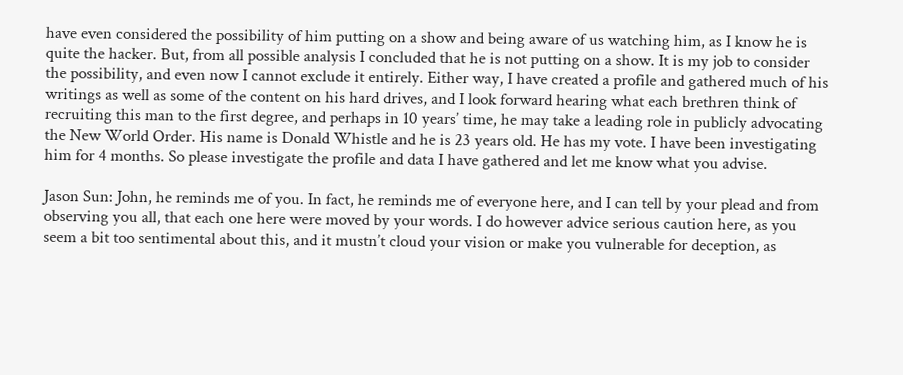have even considered the possibility of him putting on a show and being aware of us watching him, as I know he is quite the hacker. But, from all possible analysis I concluded that he is not putting on a show. It is my job to consider the possibility, and even now I cannot exclude it entirely. Either way, I have created a profile and gathered much of his writings as well as some of the content on his hard drives, and I look forward hearing what each brethren think of recruiting this man to the first degree, and perhaps in 10 years’ time, he may take a leading role in publicly advocating the New World Order. His name is Donald Whistle and he is 23 years old. He has my vote. I have been investigating him for 4 months. So please investigate the profile and data I have gathered and let me know what you advise.

Jason Sun: John, he reminds me of you. In fact, he reminds me of everyone here, and I can tell by your plead and from observing you all, that each one here were moved by your words. I do however advice serious caution here, as you seem a bit too sentimental about this, and it mustn’t cloud your vision or make you vulnerable for deception, as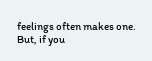feelings often makes one. But, if you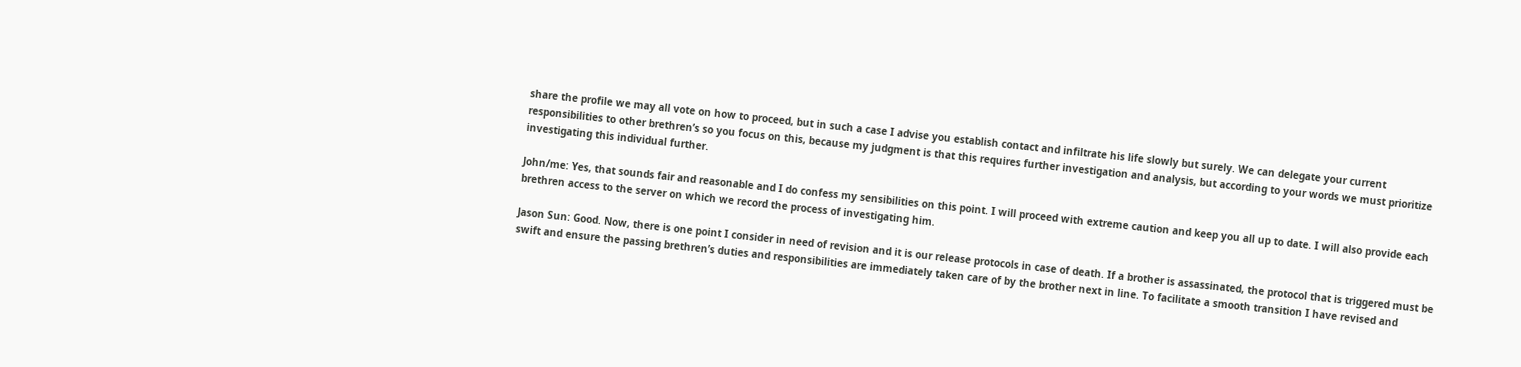share the profile we may all vote on how to proceed, but in such a case I advise you establish contact and infiltrate his life slowly but surely. We can delegate your current responsibilities to other brethren’s so you focus on this, because my judgment is that this requires further investigation and analysis, but according to your words we must prioritize investigating this individual further.

John/me: Yes, that sounds fair and reasonable and I do confess my sensibilities on this point. I will proceed with extreme caution and keep you all up to date. I will also provide each brethren access to the server on which we record the process of investigating him.

Jason Sun: Good. Now, there is one point I consider in need of revision and it is our release protocols in case of death. If a brother is assassinated, the protocol that is triggered must be swift and ensure the passing brethren’s duties and responsibilities are immediately taken care of by the brother next in line. To facilitate a smooth transition I have revised and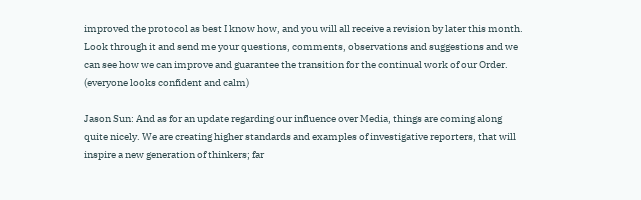improved the protocol as best I know how, and you will all receive a revision by later this month. Look through it and send me your questions, comments, observations and suggestions and we can see how we can improve and guarantee the transition for the continual work of our Order. (everyone looks confident and calm)

Jason Sun: And as for an update regarding our influence over Media, things are coming along quite nicely. We are creating higher standards and examples of investigative reporters, that will inspire a new generation of thinkers; far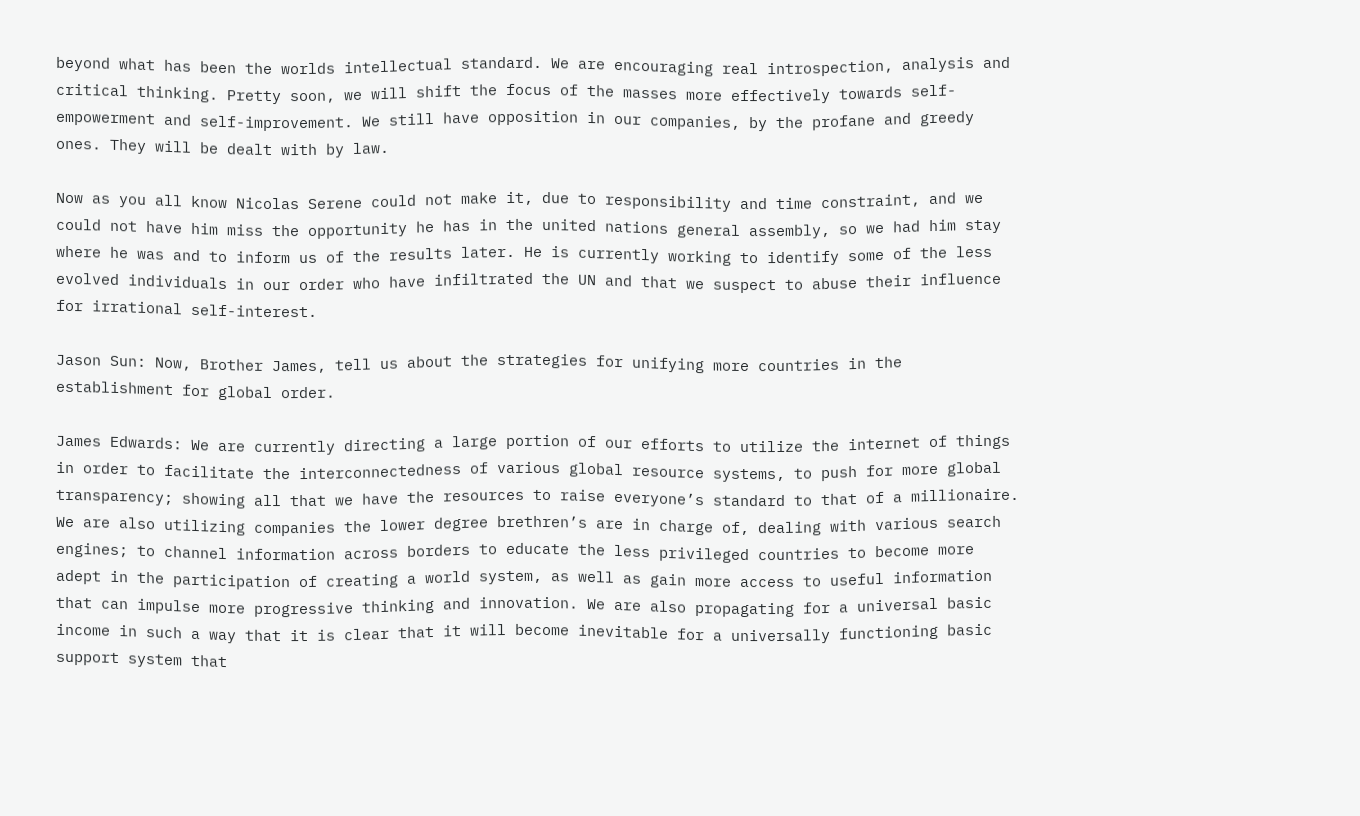beyond what has been the worlds intellectual standard. We are encouraging real introspection, analysis and critical thinking. Pretty soon, we will shift the focus of the masses more effectively towards self-empowerment and self-improvement. We still have opposition in our companies, by the profane and greedy ones. They will be dealt with by law.

Now as you all know Nicolas Serene could not make it, due to responsibility and time constraint, and we could not have him miss the opportunity he has in the united nations general assembly, so we had him stay where he was and to inform us of the results later. He is currently working to identify some of the less evolved individuals in our order who have infiltrated the UN and that we suspect to abuse their influence for irrational self-interest.

Jason Sun: Now, Brother James, tell us about the strategies for unifying more countries in the establishment for global order.

James Edwards: We are currently directing a large portion of our efforts to utilize the internet of things in order to facilitate the interconnectedness of various global resource systems, to push for more global transparency; showing all that we have the resources to raise everyone’s standard to that of a millionaire. We are also utilizing companies the lower degree brethren’s are in charge of, dealing with various search engines; to channel information across borders to educate the less privileged countries to become more adept in the participation of creating a world system, as well as gain more access to useful information that can impulse more progressive thinking and innovation. We are also propagating for a universal basic income in such a way that it is clear that it will become inevitable for a universally functioning basic support system that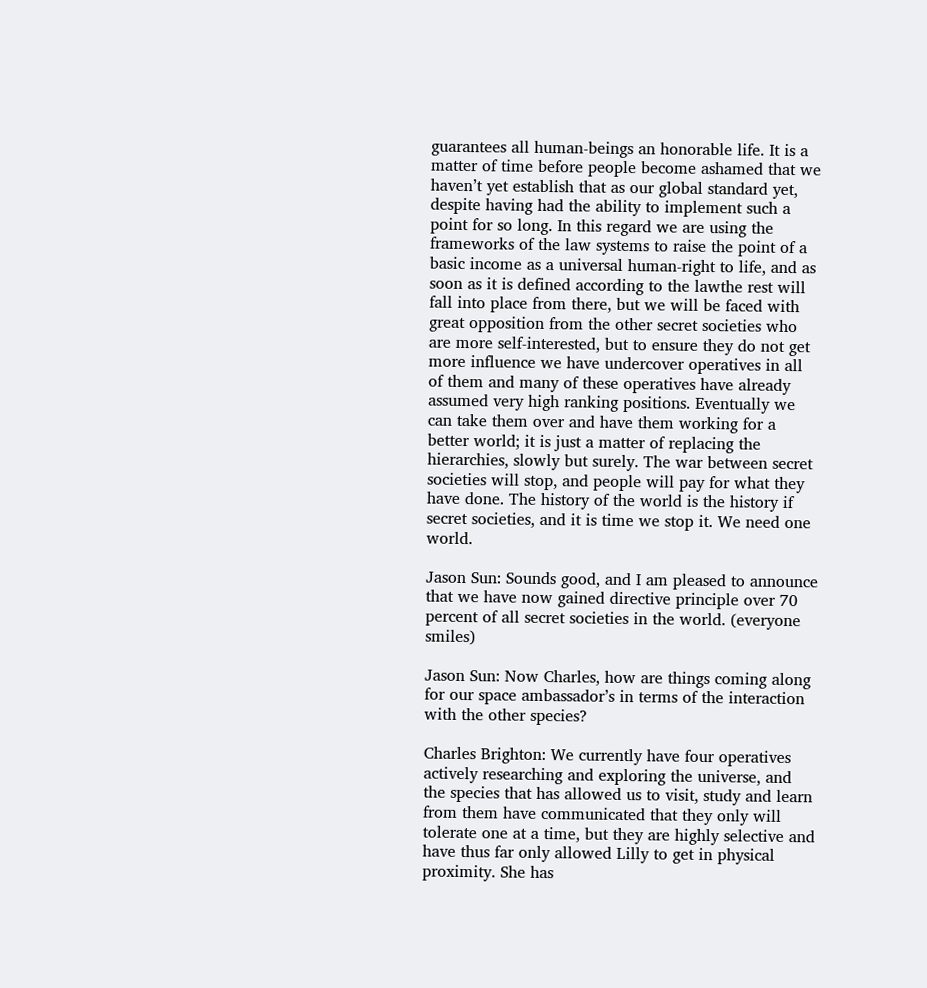guarantees all human-beings an honorable life. It is a matter of time before people become ashamed that we haven’t yet establish that as our global standard yet, despite having had the ability to implement such a point for so long. In this regard we are using the frameworks of the law systems to raise the point of a basic income as a universal human-right to life, and as soon as it is defined according to the lawthe rest will fall into place from there, but we will be faced with great opposition from the other secret societies who are more self-interested, but to ensure they do not get more influence we have undercover operatives in all of them and many of these operatives have already assumed very high ranking positions. Eventually we can take them over and have them working for a better world; it is just a matter of replacing the hierarchies, slowly but surely. The war between secret societies will stop, and people will pay for what they have done. The history of the world is the history if secret societies, and it is time we stop it. We need one world.

Jason Sun: Sounds good, and I am pleased to announce that we have now gained directive principle over 70 percent of all secret societies in the world. (everyone smiles)

Jason Sun: Now Charles, how are things coming along for our space ambassador’s in terms of the interaction with the other species?

Charles Brighton: We currently have four operatives actively researching and exploring the universe, and the species that has allowed us to visit, study and learn from them have communicated that they only will tolerate one at a time, but they are highly selective and have thus far only allowed Lilly to get in physical proximity. She has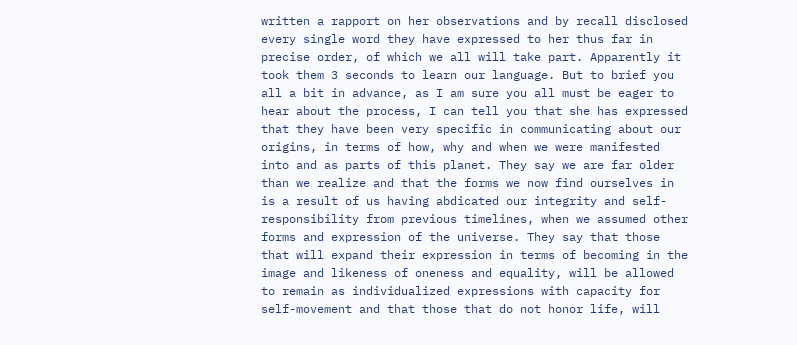written a rapport on her observations and by recall disclosed every single word they have expressed to her thus far in precise order, of which we all will take part. Apparently it took them 3 seconds to learn our language. But to brief you all a bit in advance, as I am sure you all must be eager to hear about the process, I can tell you that she has expressed that they have been very specific in communicating about our origins, in terms of how, why and when we were manifested into and as parts of this planet. They say we are far older than we realize and that the forms we now find ourselves in is a result of us having abdicated our integrity and self-responsibility from previous timelines, when we assumed other forms and expression of the universe. They say that those that will expand their expression in terms of becoming in the image and likeness of oneness and equality, will be allowed to remain as individualized expressions with capacity for self-movement and that those that do not honor life, will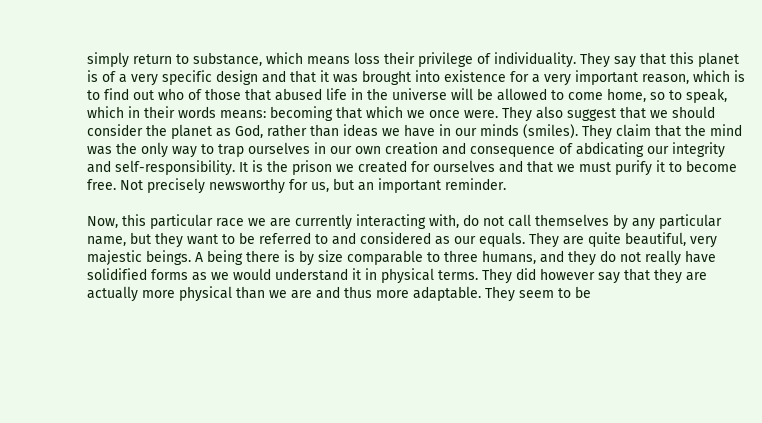simply return to substance, which means loss their privilege of individuality. They say that this planet is of a very specific design and that it was brought into existence for a very important reason, which is to find out who of those that abused life in the universe will be allowed to come home, so to speak, which in their words means: becoming that which we once were. They also suggest that we should consider the planet as God, rather than ideas we have in our minds (smiles). They claim that the mind was the only way to trap ourselves in our own creation and consequence of abdicating our integrity and self-responsibility. It is the prison we created for ourselves and that we must purify it to become free. Not precisely newsworthy for us, but an important reminder.

Now, this particular race we are currently interacting with, do not call themselves by any particular name, but they want to be referred to and considered as our equals. They are quite beautiful, very majestic beings. A being there is by size comparable to three humans, and they do not really have solidified forms as we would understand it in physical terms. They did however say that they are actually more physical than we are and thus more adaptable. They seem to be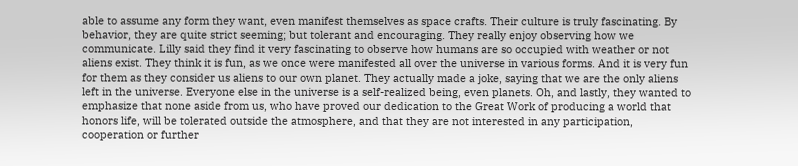able to assume any form they want, even manifest themselves as space crafts. Their culture is truly fascinating. By behavior, they are quite strict seeming; but tolerant and encouraging. They really enjoy observing how we communicate. Lilly said they find it very fascinating to observe how humans are so occupied with weather or not aliens exist. They think it is fun, as we once were manifested all over the universe in various forms. And it is very fun for them as they consider us aliens to our own planet. They actually made a joke, saying that we are the only aliens left in the universe. Everyone else in the universe is a self-realized being, even planets. Oh, and lastly, they wanted to emphasize that none aside from us, who have proved our dedication to the Great Work of producing a world that honors life, will be tolerated outside the atmosphere, and that they are not interested in any participation, cooperation or further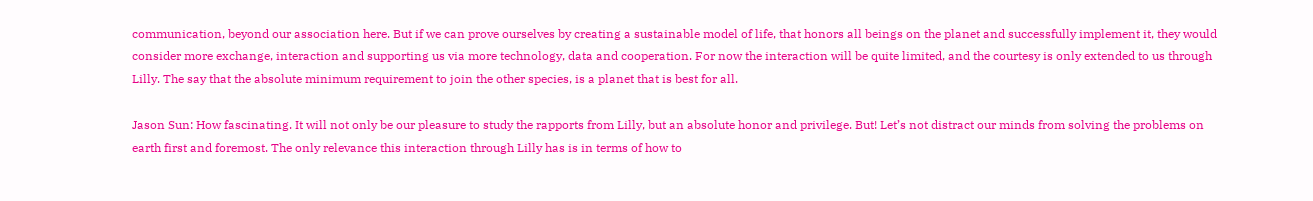communication, beyond our association here. But if we can prove ourselves by creating a sustainable model of life, that honors all beings on the planet and successfully implement it, they would consider more exchange, interaction and supporting us via more technology, data and cooperation. For now the interaction will be quite limited, and the courtesy is only extended to us through Lilly. The say that the absolute minimum requirement to join the other species, is a planet that is best for all.

Jason Sun: How fascinating. It will not only be our pleasure to study the rapports from Lilly, but an absolute honor and privilege. But! Let’s not distract our minds from solving the problems on earth first and foremost. The only relevance this interaction through Lilly has is in terms of how to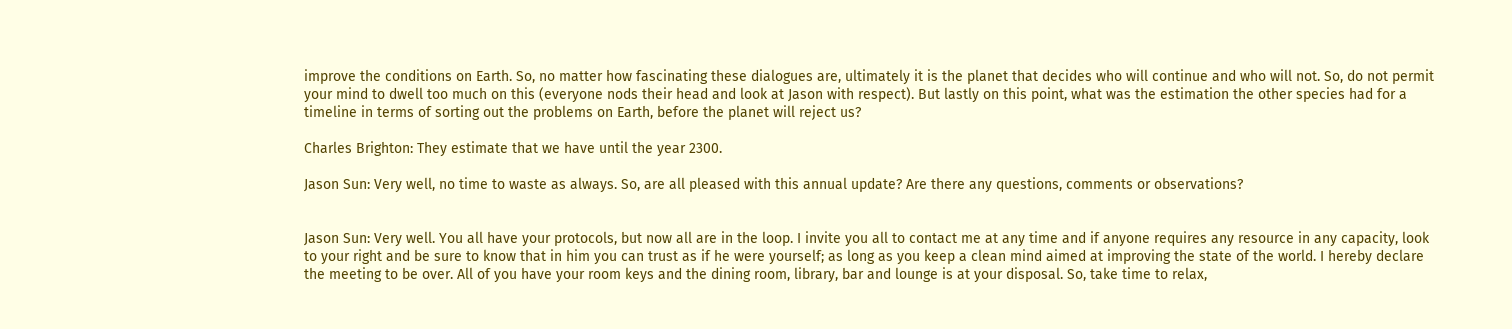improve the conditions on Earth. So, no matter how fascinating these dialogues are, ultimately it is the planet that decides who will continue and who will not. So, do not permit your mind to dwell too much on this (everyone nods their head and look at Jason with respect). But lastly on this point, what was the estimation the other species had for a timeline in terms of sorting out the problems on Earth, before the planet will reject us?

Charles Brighton: They estimate that we have until the year 2300.

Jason Sun: Very well, no time to waste as always. So, are all pleased with this annual update? Are there any questions, comments or observations?


Jason Sun: Very well. You all have your protocols, but now all are in the loop. I invite you all to contact me at any time and if anyone requires any resource in any capacity, look to your right and be sure to know that in him you can trust as if he were yourself; as long as you keep a clean mind aimed at improving the state of the world. I hereby declare the meeting to be over. All of you have your room keys and the dining room, library, bar and lounge is at your disposal. So, take time to relax,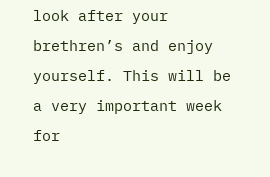look after your brethren’s and enjoy yourself. This will be a very important week for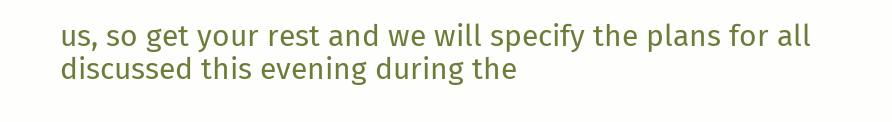us, so get your rest and we will specify the plans for all discussed this evening during the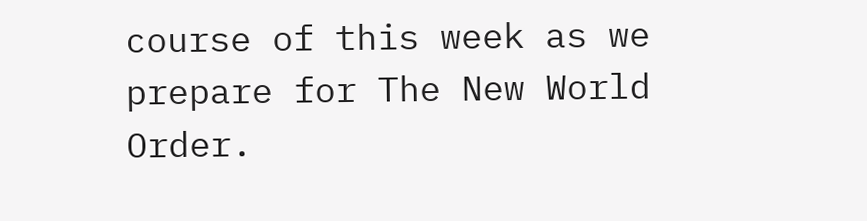course of this week as we prepare for The New World Order.